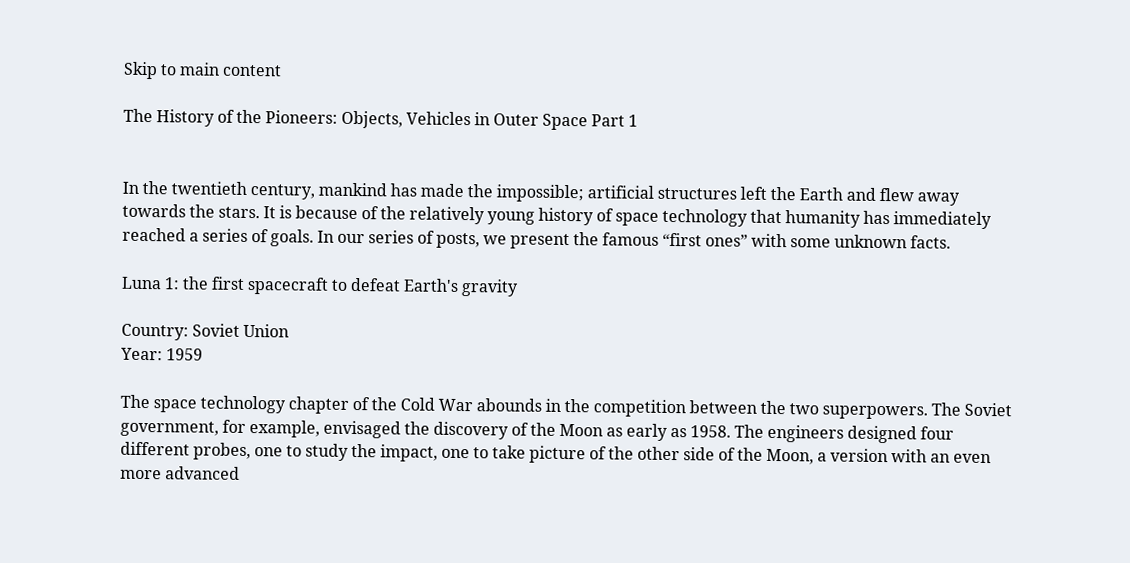Skip to main content

The History of the Pioneers: Objects, Vehicles in Outer Space Part 1


In the twentieth century, mankind has made the impossible; artificial structures left the Earth and flew away towards the stars. It is because of the relatively young history of space technology that humanity has immediately reached a series of goals. In our series of posts, we present the famous “first ones” with some unknown facts.

Luna 1: the first spacecraft to defeat Earth's gravity

Country: Soviet Union
Year: 1959

The space technology chapter of the Cold War abounds in the competition between the two superpowers. The Soviet government, for example, envisaged the discovery of the Moon as early as 1958. The engineers designed four different probes, one to study the impact, one to take picture of the other side of the Moon, a version with an even more advanced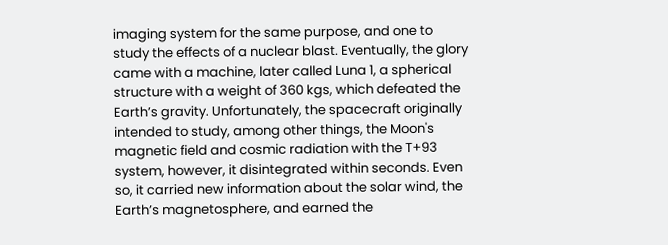imaging system for the same purpose, and one to study the effects of a nuclear blast. Eventually, the glory came with a machine, later called Luna 1, a spherical structure with a weight of 360 kgs, which defeated the Earth’s gravity. Unfortunately, the spacecraft originally intended to study, among other things, the Moon's magnetic field and cosmic radiation with the T+93 system, however, it disintegrated within seconds. Even so, it carried new information about the solar wind, the Earth’s magnetosphere, and earned the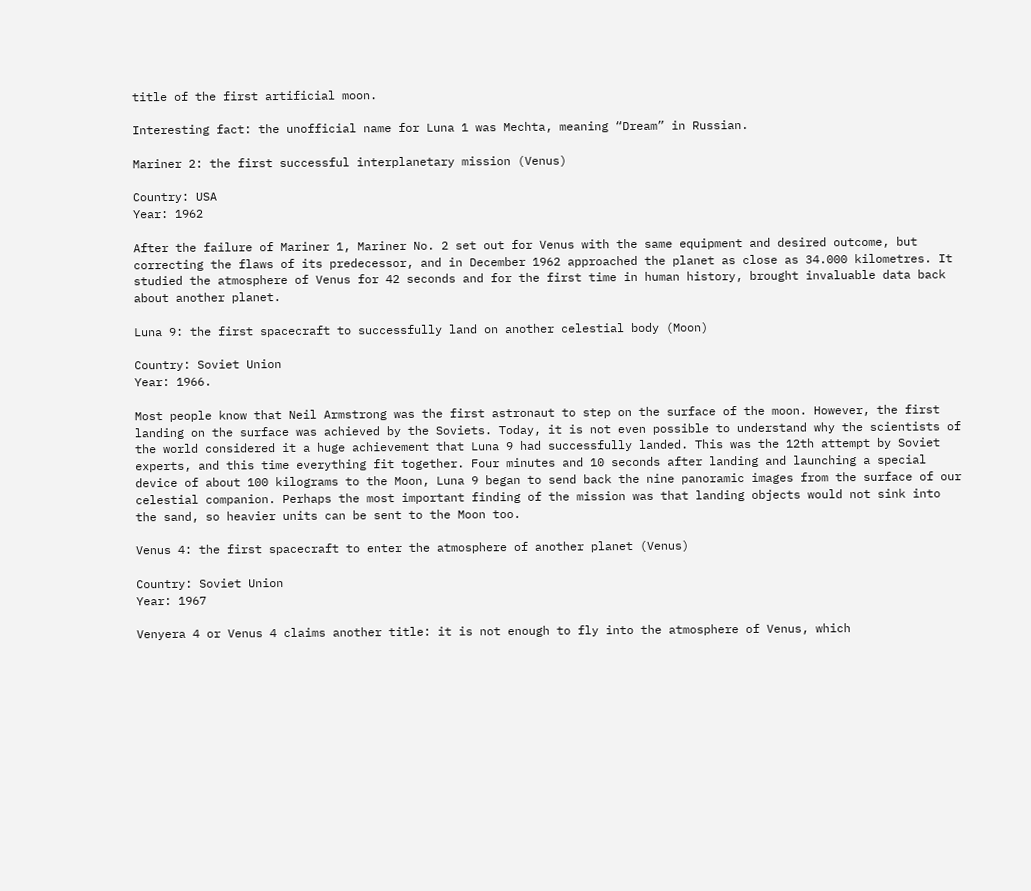title of the first artificial moon.

Interesting fact: the unofficial name for Luna 1 was Mechta, meaning “Dream” in Russian.

Mariner 2: the first successful interplanetary mission (Venus)

Country: USA
Year: 1962

After the failure of Mariner 1, Mariner No. 2 set out for Venus with the same equipment and desired outcome, but correcting the flaws of its predecessor, and in December 1962 approached the planet as close as 34.000 kilometres. It studied the atmosphere of Venus for 42 seconds and for the first time in human history, brought invaluable data back about another planet.

Luna 9: the first spacecraft to successfully land on another celestial body (Moon)

Country: Soviet Union
Year: 1966.

Most people know that Neil Armstrong was the first astronaut to step on the surface of the moon. However, the first landing on the surface was achieved by the Soviets. Today, it is not even possible to understand why the scientists of the world considered it a huge achievement that Luna 9 had successfully landed. This was the 12th attempt by Soviet experts, and this time everything fit together. Four minutes and 10 seconds after landing and launching a special device of about 100 kilograms to the Moon, Luna 9 began to send back the nine panoramic images from the surface of our celestial companion. Perhaps the most important finding of the mission was that landing objects would not sink into the sand, so heavier units can be sent to the Moon too.

Venus 4: the first spacecraft to enter the atmosphere of another planet (Venus)

Country: Soviet Union
Year: 1967

Venyera 4 or Venus 4 claims another title: it is not enough to fly into the atmosphere of Venus, which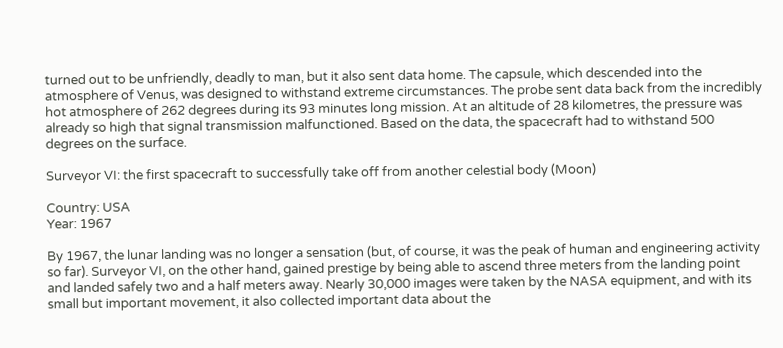turned out to be unfriendly, deadly to man, but it also sent data home. The capsule, which descended into the atmosphere of Venus, was designed to withstand extreme circumstances. The probe sent data back from the incredibly hot atmosphere of 262 degrees during its 93 minutes long mission. At an altitude of 28 kilometres, the pressure was already so high that signal transmission malfunctioned. Based on the data, the spacecraft had to withstand 500 degrees on the surface.

Surveyor VI: the first spacecraft to successfully take off from another celestial body (Moon)

Country: USA
Year: 1967

By 1967, the lunar landing was no longer a sensation (but, of course, it was the peak of human and engineering activity so far). Surveyor VI, on the other hand, gained prestige by being able to ascend three meters from the landing point and landed safely two and a half meters away. Nearly 30,000 images were taken by the NASA equipment, and with its small but important movement, it also collected important data about the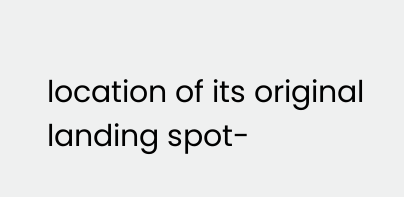location of its original landing spot-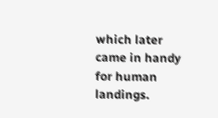which later came in handy for human landings.